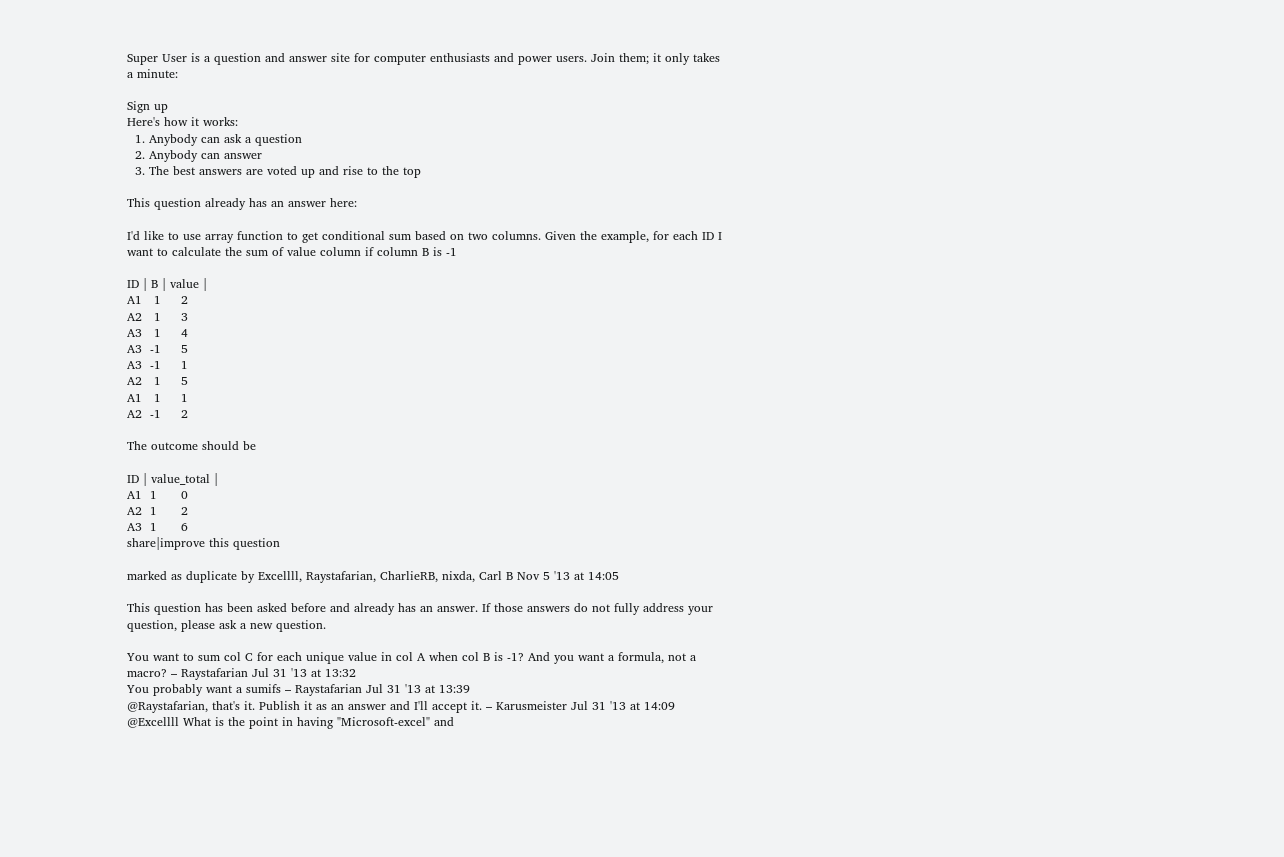Super User is a question and answer site for computer enthusiasts and power users. Join them; it only takes a minute:

Sign up
Here's how it works:
  1. Anybody can ask a question
  2. Anybody can answer
  3. The best answers are voted up and rise to the top

This question already has an answer here:

I'd like to use array function to get conditional sum based on two columns. Given the example, for each ID I want to calculate the sum of value column if column B is -1

ID | B | value |
A1   1     2
A2   1     3
A3   1     4
A3  -1     5
A3  -1     1
A2   1     5
A1   1     1
A2  -1     2

The outcome should be

ID | value_total |
A1  1      0
A2  1      2
A3  1      6
share|improve this question

marked as duplicate by Excellll, Raystafarian, CharlieRB, nixda, Carl B Nov 5 '13 at 14:05

This question has been asked before and already has an answer. If those answers do not fully address your question, please ask a new question.

You want to sum col C for each unique value in col A when col B is -1? And you want a formula, not a macro? – Raystafarian Jul 31 '13 at 13:32
You probably want a sumifs – Raystafarian Jul 31 '13 at 13:39
@Raystafarian, that's it. Publish it as an answer and I'll accept it. – Karusmeister Jul 31 '13 at 14:09
@Excellll What is the point in having "Microsoft-excel" and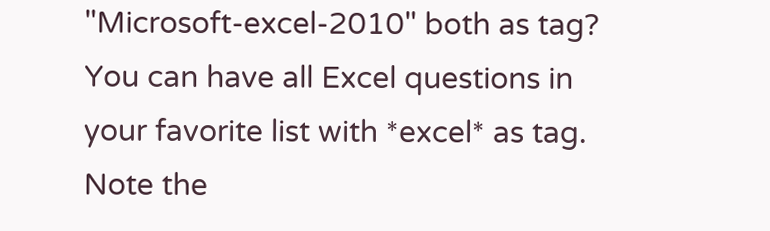"Microsoft-excel-2010" both as tag? You can have all Excel questions in your favorite list with *excel* as tag. Note the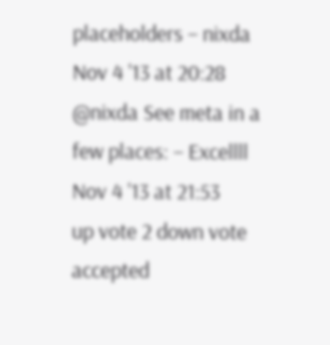placeholders – nixda Nov 4 '13 at 20:28
@nixda See meta in a few places: – Excellll Nov 4 '13 at 21:53
up vote 2 down vote accepted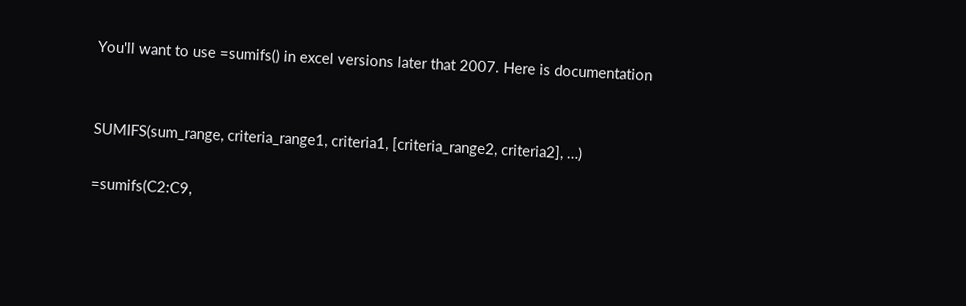You'll want to use =sumifs() in excel versions later that 2007. Here is documentation


SUMIFS(sum_range, criteria_range1, criteria1, [criteria_range2, criteria2], …)

=sumifs(C2:C9,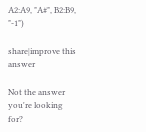A2:A9, "A#", B2:B9, "-1")

share|improve this answer

Not the answer you're looking for?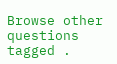Browse other questions tagged .